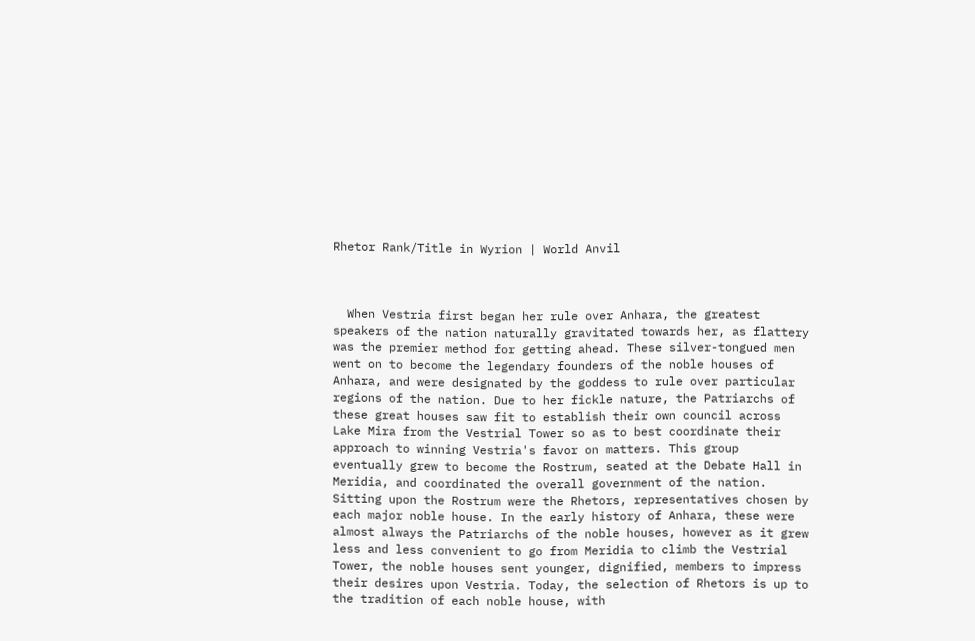Rhetor Rank/Title in Wyrion | World Anvil



  When Vestria first began her rule over Anhara, the greatest speakers of the nation naturally gravitated towards her, as flattery was the premier method for getting ahead. These silver-tongued men went on to become the legendary founders of the noble houses of Anhara, and were designated by the goddess to rule over particular regions of the nation. Due to her fickle nature, the Patriarchs of these great houses saw fit to establish their own council across Lake Mira from the Vestrial Tower so as to best coordinate their approach to winning Vestria's favor on matters. This group eventually grew to become the Rostrum, seated at the Debate Hall in Meridia, and coordinated the overall government of the nation.   Sitting upon the Rostrum were the Rhetors, representatives chosen by each major noble house. In the early history of Anhara, these were almost always the Patriarchs of the noble houses, however as it grew less and less convenient to go from Meridia to climb the Vestrial Tower, the noble houses sent younger, dignified, members to impress their desires upon Vestria. Today, the selection of Rhetors is up to the tradition of each noble house, with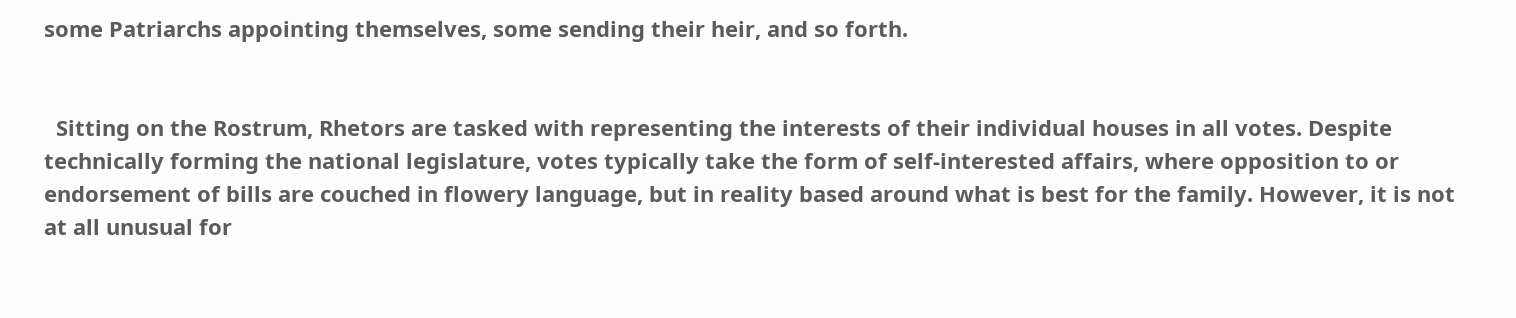some Patriarchs appointing themselves, some sending their heir, and so forth.


  Sitting on the Rostrum, Rhetors are tasked with representing the interests of their individual houses in all votes. Despite technically forming the national legislature, votes typically take the form of self-interested affairs, where opposition to or endorsement of bills are couched in flowery language, but in reality based around what is best for the family. However, it is not at all unusual for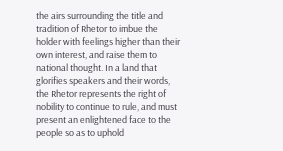the airs surrounding the title and tradition of Rhetor to imbue the holder with feelings higher than their own interest, and raise them to national thought. In a land that glorifies speakers and their words, the Rhetor represents the right of nobility to continue to rule, and must present an enlightened face to the people so as to uphold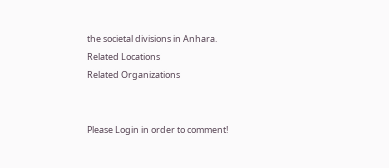the societal divisions in Anhara.
Related Locations
Related Organizations


Please Login in order to comment!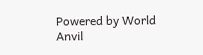Powered by World Anvil